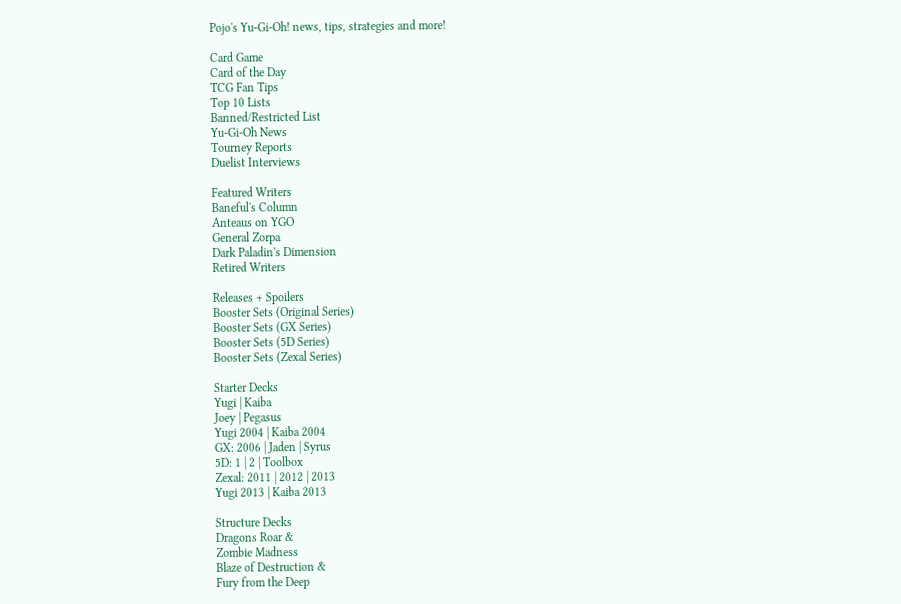Pojo's Yu-Gi-Oh! news, tips, strategies and more!

Card Game
Card of the Day
TCG Fan Tips
Top 10 Lists
Banned/Restricted List
Yu-Gi-Oh News
Tourney Reports
Duelist Interviews

Featured Writers
Baneful's Column
Anteaus on YGO
General Zorpa
Dark Paladin's Dimension
Retired Writers

Releases + Spoilers
Booster Sets (Original Series)
Booster Sets (GX Series)
Booster Sets (5D Series)
Booster Sets (Zexal Series)

Starter Decks
Yugi | Kaiba
Joey | Pegasus
Yugi 2004 | Kaiba 2004
GX: 2006 | Jaden | Syrus
5D: 1 | 2 | Toolbox
Zexal: 2011 | 2012 | 2013
Yugi 2013 | Kaiba 2013

Structure Decks
Dragons Roar &
Zombie Madness
Blaze of Destruction &
Fury from the Deep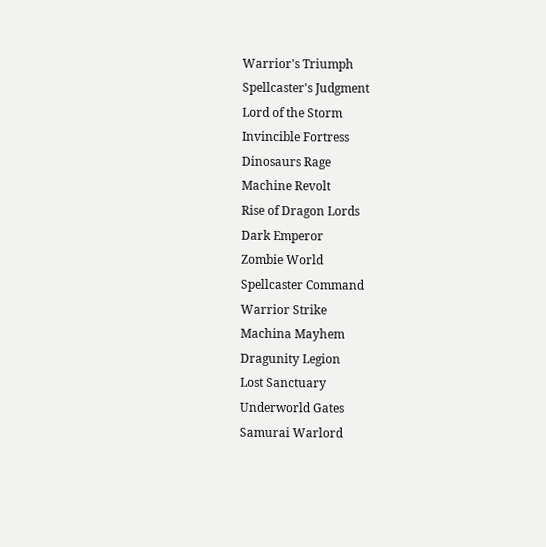Warrior's Triumph
Spellcaster's Judgment
Lord of the Storm
Invincible Fortress
Dinosaurs Rage
Machine Revolt
Rise of Dragon Lords
Dark Emperor
Zombie World
Spellcaster Command
Warrior Strike
Machina Mayhem
Dragunity Legion
Lost Sanctuary
Underworld Gates
Samurai Warlord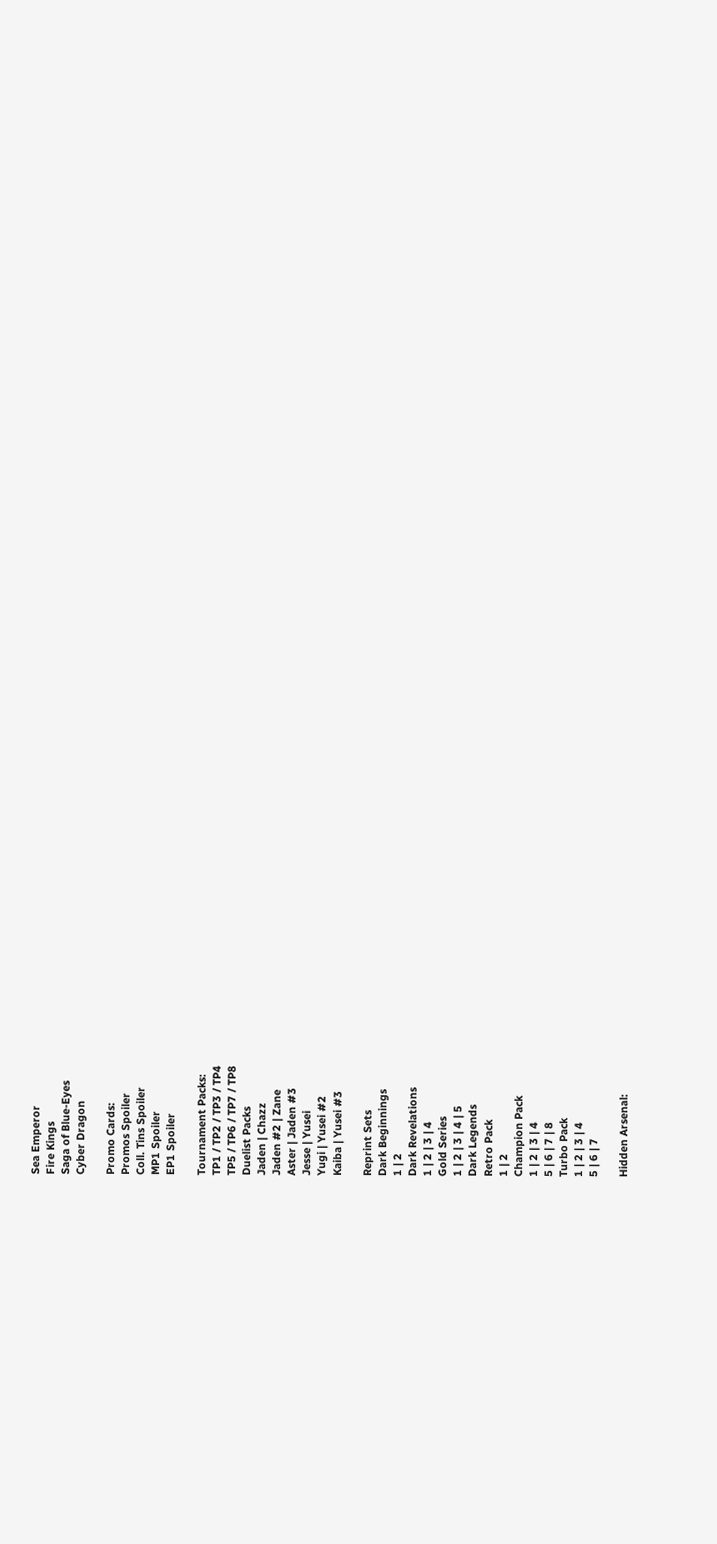Sea Emperor
Fire Kings
Saga of Blue-Eyes
Cyber Dragon

Promo Cards:
Promos Spoiler
Coll. Tins Spoiler
MP1 Spoiler
EP1 Spoiler

Tournament Packs:
TP1 / TP2 / TP3 / TP4
TP5 / TP6 / TP7 / TP8
Duelist Packs
Jaden | Chazz
Jaden #2 | Zane
Aster | Jaden #3
Jesse | Yusei
Yugi | Yusei #2
Kaiba | Yusei #3

Reprint Sets
Dark Beginnings
1 | 2
Dark Revelations
1 | 2 | 3 | 4
Gold Series
1 | 2 | 3 | 4 | 5
Dark Legends
Retro Pack
1 | 2
Champion Pack
1 | 2 | 3 | 4
5 | 6 | 7 | 8
Turbo Pack
1 | 2 | 3 | 4
5 | 6 | 7

Hidden Arsenal: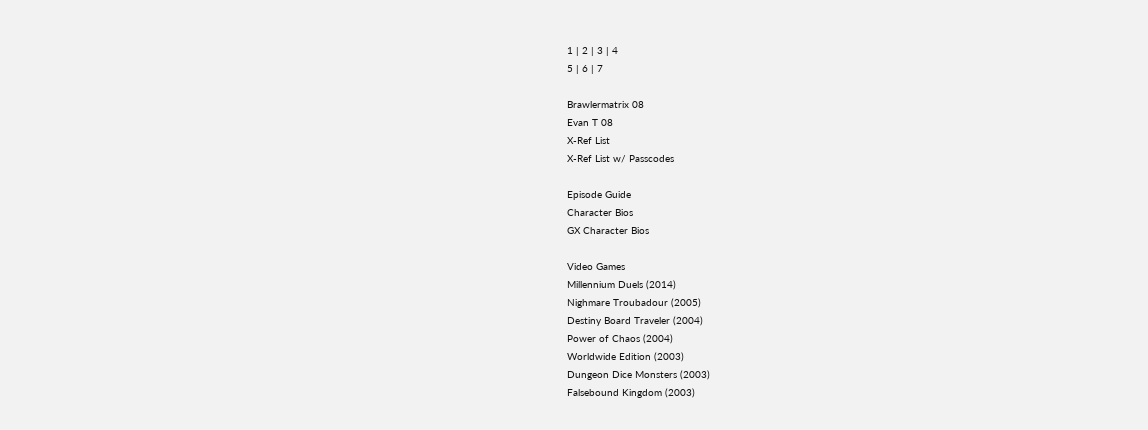1 | 2 | 3 | 4
5 | 6 | 7

Brawlermatrix 08
Evan T 08
X-Ref List
X-Ref List w/ Passcodes

Episode Guide
Character Bios
GX Character Bios

Video Games
Millennium Duels (2014)
Nighmare Troubadour (2005)
Destiny Board Traveler (2004)
Power of Chaos (2004)
Worldwide Edition (2003)
Dungeon Dice Monsters (2003)
Falsebound Kingdom (2003)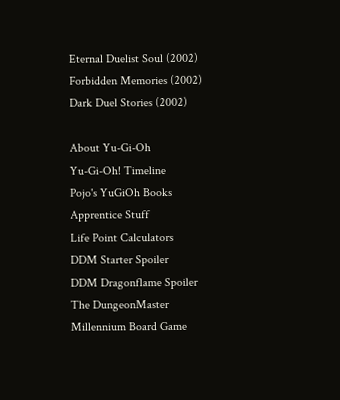Eternal Duelist Soul (2002)
Forbidden Memories (2002)
Dark Duel Stories (2002)

About Yu-Gi-Oh
Yu-Gi-Oh! Timeline
Pojo's YuGiOh Books
Apprentice Stuff
Life Point Calculators
DDM Starter Spoiler
DDM Dragonflame Spoiler
The DungeonMaster
Millennium Board Game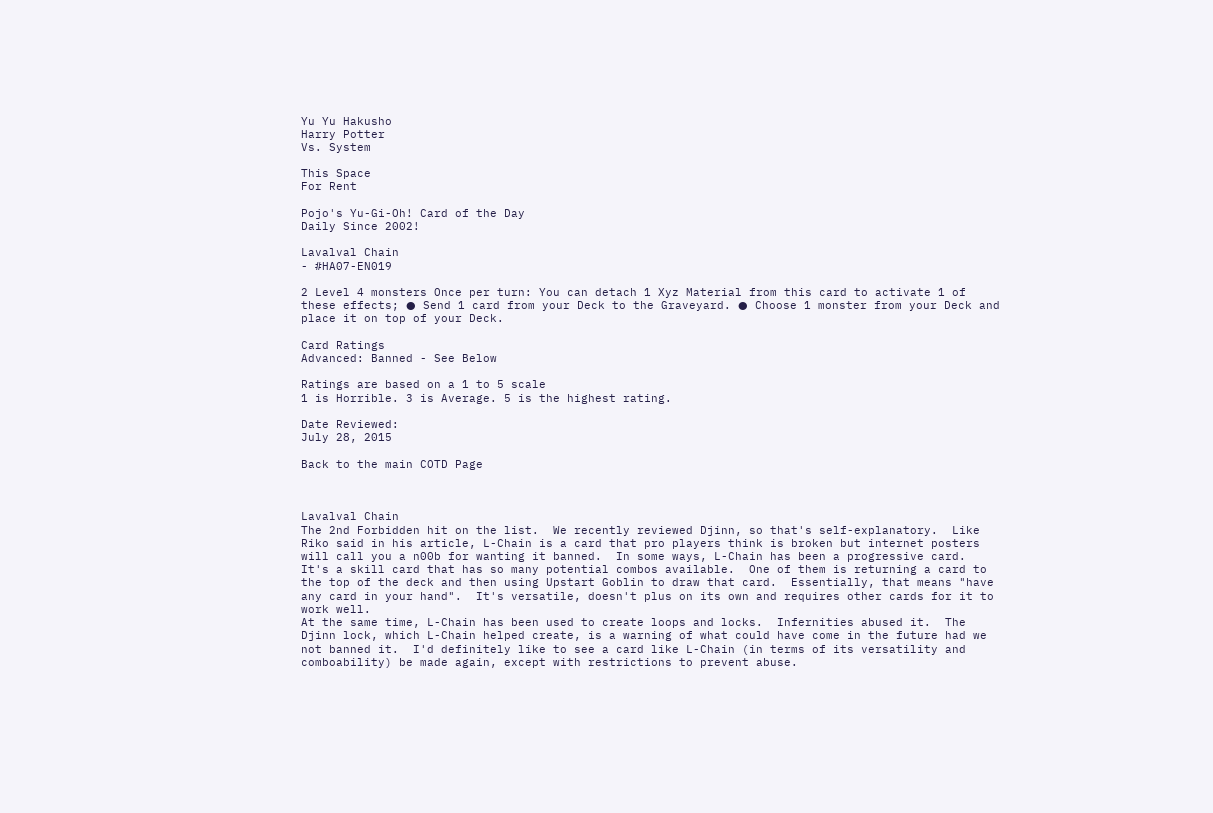Yu Yu Hakusho
Harry Potter
Vs. System

This Space
For Rent

Pojo's Yu-Gi-Oh! Card of the Day
Daily Since 2002!

Lavalval Chain
- #HA07-EN019

2 Level 4 monsters Once per turn: You can detach 1 Xyz Material from this card to activate 1 of these effects; ● Send 1 card from your Deck to the Graveyard. ● Choose 1 monster from your Deck and place it on top of your Deck.

Card Ratings
Advanced: Banned - See Below

Ratings are based on a 1 to 5 scale
1 is Horrible. 3 is Average. 5 is the highest rating.

Date Reviewed:
July 28, 2015

Back to the main COTD Page



Lavalval Chain
The 2nd Forbidden hit on the list.  We recently reviewed Djinn, so that's self-explanatory.  Like Riko said in his article, L-Chain is a card that pro players think is broken but internet posters will call you a n00b for wanting it banned.  In some ways, L-Chain has been a progressive card.  It's a skill card that has so many potential combos available.  One of them is returning a card to the top of the deck and then using Upstart Goblin to draw that card.  Essentially, that means "have any card in your hand".  It's versatile, doesn't plus on its own and requires other cards for it to work well.
At the same time, L-Chain has been used to create loops and locks.  Infernities abused it.  The Djinn lock, which L-Chain helped create, is a warning of what could have come in the future had we not banned it.  I'd definitely like to see a card like L-Chain (in terms of its versatility and comboability) be made again, except with restrictions to prevent abuse.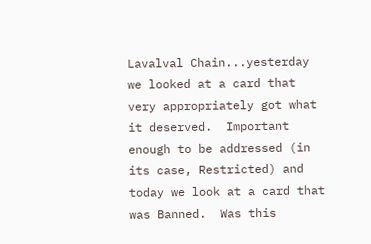Lavalval Chain...yesterday we looked at a card that very appropriately got what it deserved.  Important enough to be addressed (in its case, Restricted) and today we look at a card that was Banned.  Was this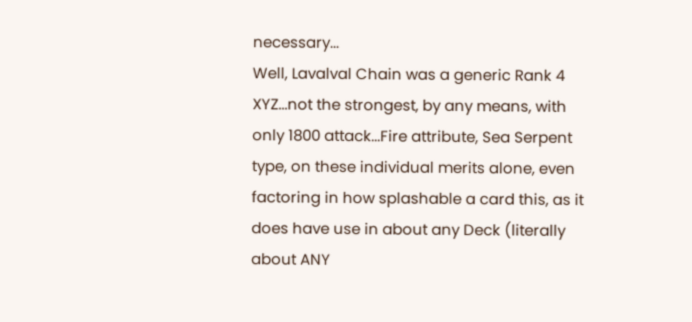necessary...
Well, Lavalval Chain was a generic Rank 4 XYZ...not the strongest, by any means, with only 1800 attack...Fire attribute, Sea Serpent type, on these individual merits alone, even factoring in how splashable a card this, as it does have use in about any Deck (literally about ANY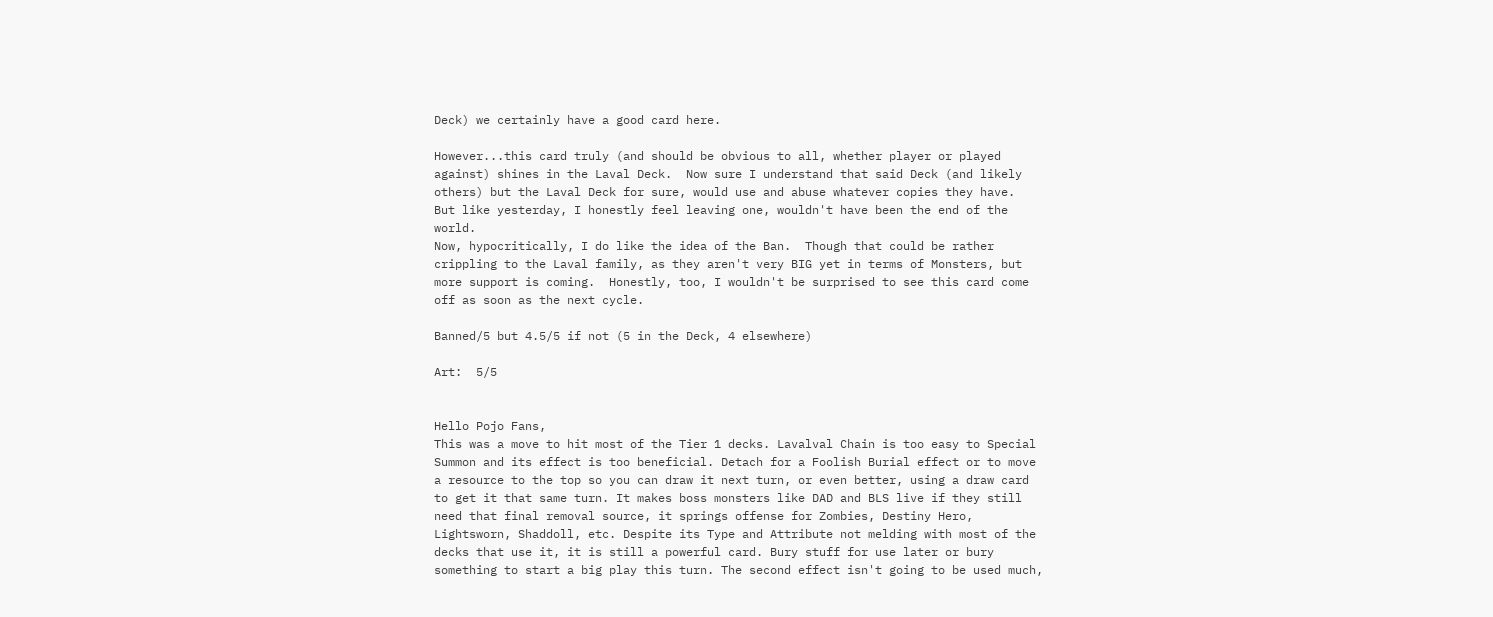Deck) we certainly have a good card here.

However...this card truly (and should be obvious to all, whether player or played against) shines in the Laval Deck.  Now sure I understand that said Deck (and likely others) but the Laval Deck for sure, would use and abuse whatever copies they have.  But like yesterday, I honestly feel leaving one, wouldn't have been the end of the world.
Now, hypocritically, I do like the idea of the Ban.  Though that could be rather crippling to the Laval family, as they aren't very BIG yet in terms of Monsters, but more support is coming.  Honestly, too, I wouldn't be surprised to see this card come off as soon as the next cycle.

Banned/5 but 4.5/5 if not (5 in the Deck, 4 elsewhere)

Art:  5/5


Hello Pojo Fans,
This was a move to hit most of the Tier 1 decks. Lavalval Chain is too easy to Special Summon and its effect is too beneficial. Detach for a Foolish Burial effect or to move a resource to the top so you can draw it next turn, or even better, using a draw card to get it that same turn. It makes boss monsters like DAD and BLS live if they still need that final removal source, it springs offense for Zombies, Destiny Hero, Lightsworn, Shaddoll, etc. Despite its Type and Attribute not melding with most of the decks that use it, it is still a powerful card. Bury stuff for use later or bury something to start a big play this turn. The second effect isn't going to be used much,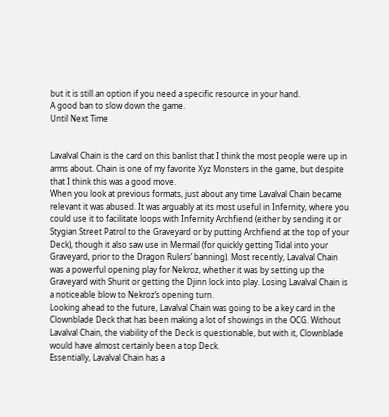but it is still an option if you need a specific resource in your hand.
A good ban to slow down the game.
Until Next Time


Lavalval Chain is the card on this banlist that I think the most people were up in arms about. Chain is one of my favorite Xyz Monsters in the game, but despite that I think this was a good move.
When you look at previous formats, just about any time Lavalval Chain became relevant it was abused. It was arguably at its most useful in Infernity, where you could use it to facilitate loops with Infernity Archfiend (either by sending it or Stygian Street Patrol to the Graveyard or by putting Archfiend at the top of your Deck), though it also saw use in Mermail (for quickly getting Tidal into your Graveyard, prior to the Dragon Rulers’ banning). Most recently, Lavalval Chain was a powerful opening play for Nekroz, whether it was by setting up the Graveyard with Shurit or getting the Djinn lock into play. Losing Lavalval Chain is a noticeable blow to Nekroz’s opening turn.
Looking ahead to the future, Lavalval Chain was going to be a key card in the Clownblade Deck that has been making a lot of showings in the OCG. Without Lavalval Chain, the viability of the Deck is questionable, but with it, Clownblade would have almost certainly been a top Deck.
Essentially, Lavalval Chain has a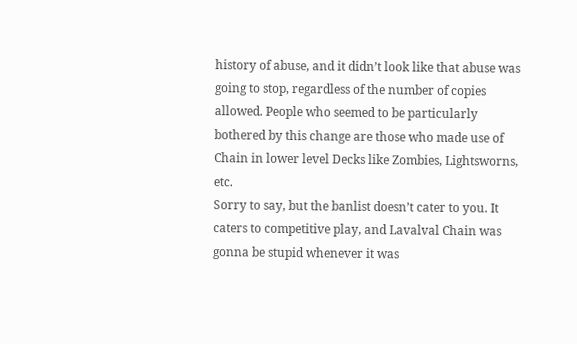history of abuse, and it didn’t look like that abuse was going to stop, regardless of the number of copies allowed. People who seemed to be particularly bothered by this change are those who made use of Chain in lower level Decks like Zombies, Lightsworns, etc.
Sorry to say, but the banlist doesn’t cater to you. It caters to competitive play, and Lavalval Chain was gonna be stupid whenever it was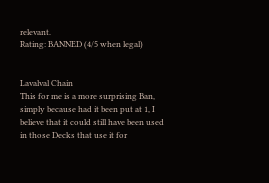relevant.
Rating: BANNED (4/5 when legal)


Lavalval Chain
This for me is a more surprising Ban, simply because had it been put at 1, I believe that it could still have been used in those Decks that use it for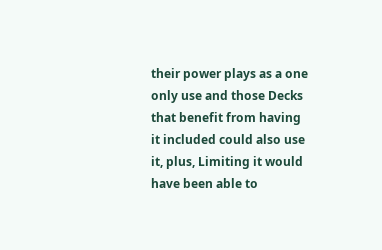their power plays as a one only use and those Decks that benefit from having it included could also use it, plus, Limiting it would have been able to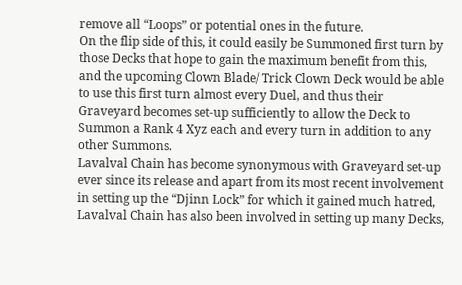remove all “Loops” or potential ones in the future.
On the flip side of this, it could easily be Summoned first turn by those Decks that hope to gain the maximum benefit from this, and the upcoming Clown Blade/ Trick Clown Deck would be able to use this first turn almost every Duel, and thus their Graveyard becomes set-up sufficiently to allow the Deck to Summon a Rank 4 Xyz each and every turn in addition to any other Summons.
Lavalval Chain has become synonymous with Graveyard set-up ever since its release and apart from its most recent involvement in setting up the “Djinn Lock” for which it gained much hatred, Lavalval Chain has also been involved in setting up many Decks,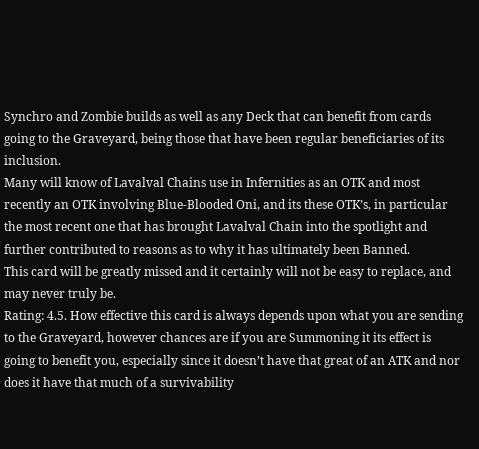Synchro and Zombie builds as well as any Deck that can benefit from cards going to the Graveyard, being those that have been regular beneficiaries of its inclusion.
Many will know of Lavalval Chains use in Infernities as an OTK and most recently an OTK involving Blue-Blooded Oni, and its these OTK’s, in particular the most recent one that has brought Lavalval Chain into the spotlight and further contributed to reasons as to why it has ultimately been Banned.
This card will be greatly missed and it certainly will not be easy to replace, and may never truly be.
Rating: 4.5. How effective this card is always depends upon what you are sending to the Graveyard, however chances are if you are Summoning it its effect is going to benefit you, especially since it doesn’t have that great of an ATK and nor does it have that much of a survivability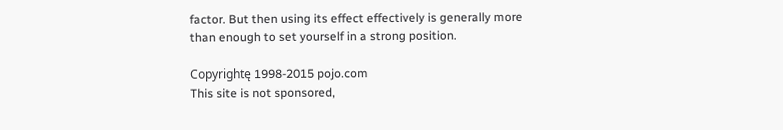factor. But then using its effect effectively is generally more than enough to set yourself in a strong position.

Copyrightę 1998-2015 pojo.com
This site is not sponsored,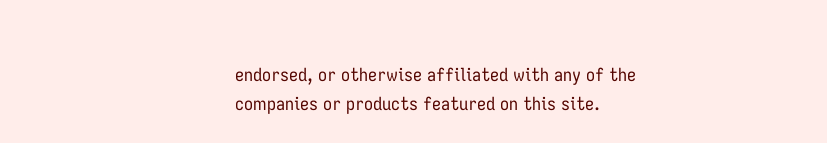endorsed, or otherwise affiliated with any of the companies or products featured on this site.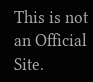This is not an Official Site.